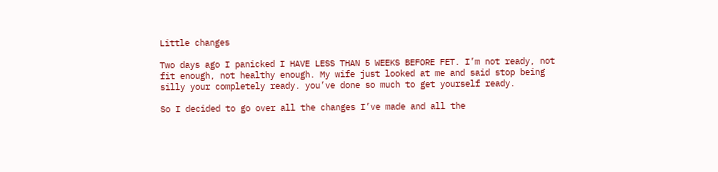Little changes

Two days ago I panicked I HAVE LESS THAN 5 WEEKS BEFORE FET. I’m not ready, not fit enough, not healthy enough. My wife just looked at me and said stop being silly your completely ready. you’ve done so much to get yourself ready.

So I decided to go over all the changes I’ve made and all the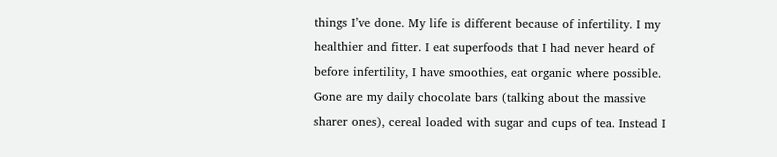things I’ve done. My life is different because of infertility. I my healthier and fitter. I eat superfoods that I had never heard of before infertility, I have smoothies, eat organic where possible.  Gone are my daily chocolate bars (talking about the massive sharer ones), cereal loaded with sugar and cups of tea. Instead I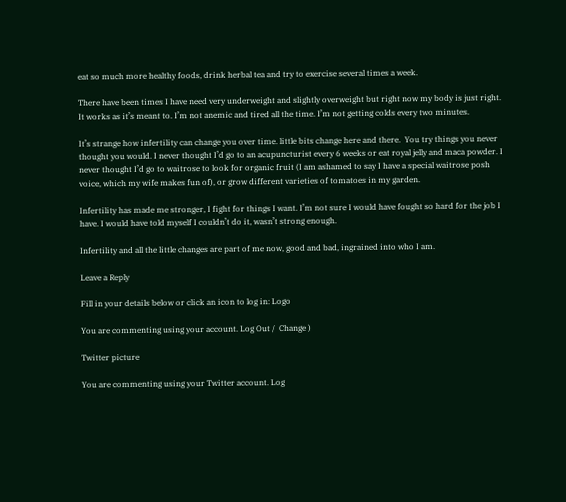eat so much more healthy foods, drink herbal tea and try to exercise several times a week.

There have been times I have need very underweight and slightly overweight but right now my body is just right. It works as it’s meant to. I’m not anemic and tired all the time. I’m not getting colds every two minutes.

It’s strange how infertility can change you over time. little bits change here and there.  You try things you never thought you would. I never thought I’d go to an acupuncturist every 6 weeks or eat royal jelly and maca powder. I never thought I’d go to waitrose to look for organic fruit (I am ashamed to say I have a special waitrose posh voice, which my wife makes fun of), or grow different varieties of tomatoes in my garden.

Infertility has made me stronger, I fight for things I want. I’m not sure I would have fought so hard for the job I have. I would have told myself I couldn’t do it, wasn’t strong enough.

Infertility and all the little changes are part of me now, good and bad, ingrained into who I am.

Leave a Reply

Fill in your details below or click an icon to log in: Logo

You are commenting using your account. Log Out /  Change )

Twitter picture

You are commenting using your Twitter account. Log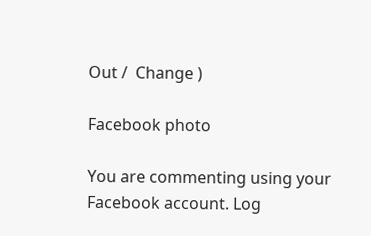Out /  Change )

Facebook photo

You are commenting using your Facebook account. Log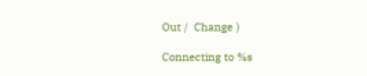Out /  Change )

Connecting to %s